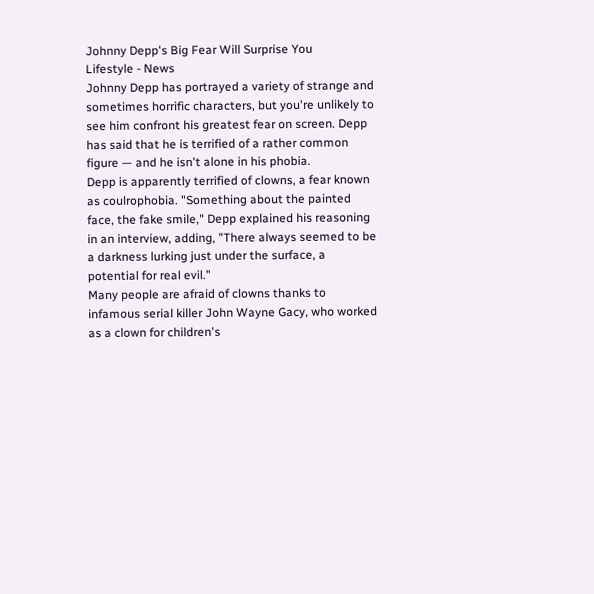Johnny Depp's Big Fear Will Surprise You
Lifestyle - News
Johnny Depp has portrayed a variety of strange and sometimes horrific characters, but you're unlikely to see him confront his greatest fear on screen. Depp has said that he is terrified of a rather common figure — and he isn't alone in his phobia.
Depp is apparently terrified of clowns, a fear known as coulrophobia. "Something about the painted face, the fake smile," Depp explained his reasoning in an interview, adding, "There always seemed to be a darkness lurking just under the surface, a potential for real evil."
Many people are afraid of clowns thanks to infamous serial killer John Wayne Gacy, who worked as a clown for children's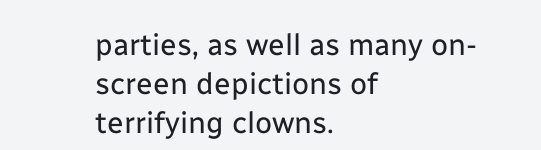parties, as well as many on-screen depictions of terrifying clowns.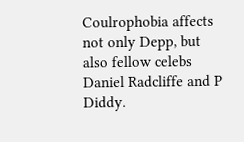Coulrophobia affects not only Depp, but also fellow celebs Daniel Radcliffe and P Diddy.